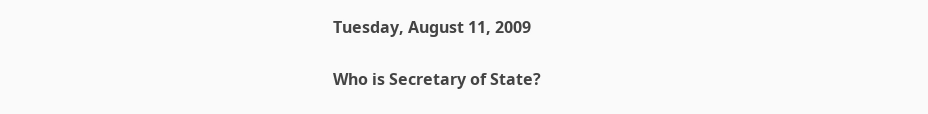Tuesday, August 11, 2009

Who is Secretary of State?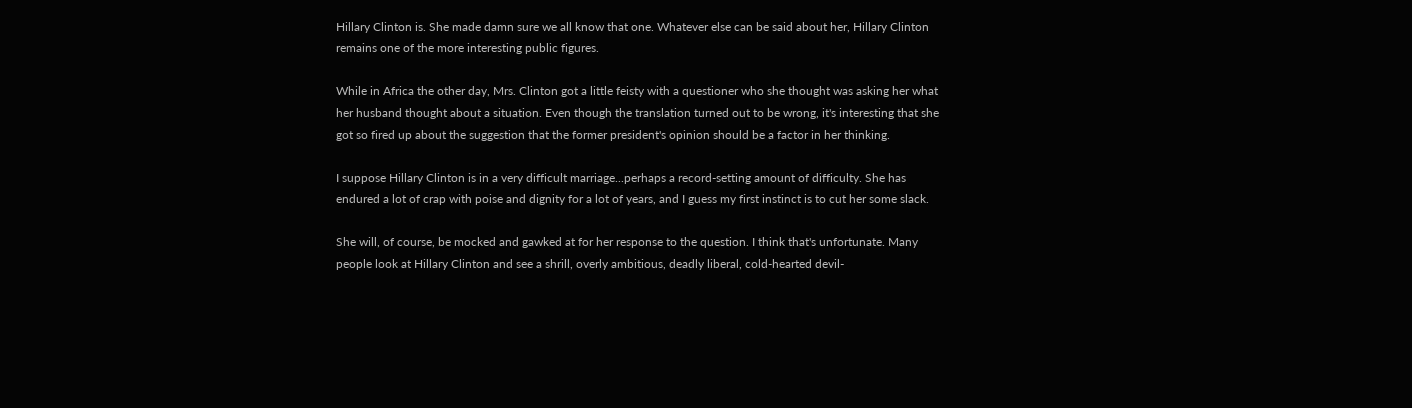Hillary Clinton is. She made damn sure we all know that one. Whatever else can be said about her, Hillary Clinton remains one of the more interesting public figures.

While in Africa the other day, Mrs. Clinton got a little feisty with a questioner who she thought was asking her what her husband thought about a situation. Even though the translation turned out to be wrong, it's interesting that she got so fired up about the suggestion that the former president's opinion should be a factor in her thinking.

I suppose Hillary Clinton is in a very difficult marriage...perhaps a record-setting amount of difficulty. She has endured a lot of crap with poise and dignity for a lot of years, and I guess my first instinct is to cut her some slack.

She will, of course, be mocked and gawked at for her response to the question. I think that's unfortunate. Many people look at Hillary Clinton and see a shrill, overly ambitious, deadly liberal, cold-hearted devil-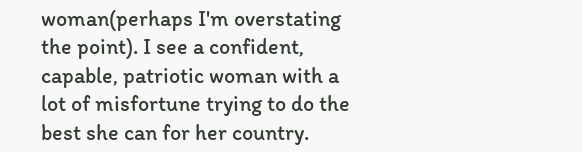woman(perhaps I'm overstating the point). I see a confident, capable, patriotic woman with a lot of misfortune trying to do the best she can for her country.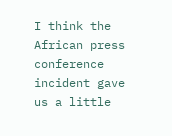I think the African press conference incident gave us a little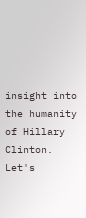insight into the humanity of Hillary Clinton. Let's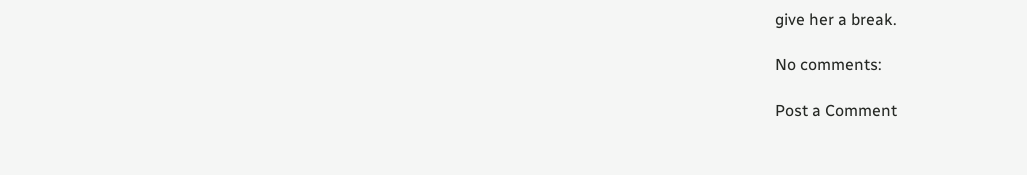give her a break.

No comments:

Post a Comment